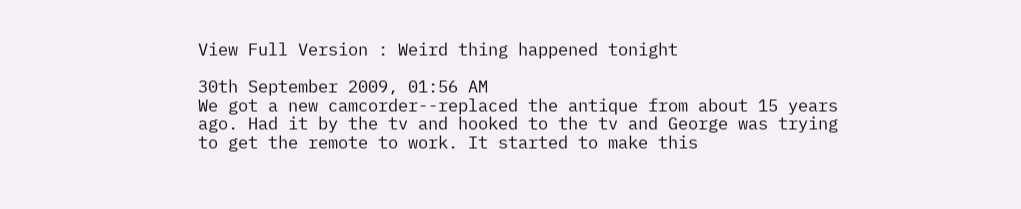View Full Version : Weird thing happened tonight

30th September 2009, 01:56 AM
We got a new camcorder--replaced the antique from about 15 years ago. Had it by the tv and hooked to the tv and George was trying to get the remote to work. It started to make this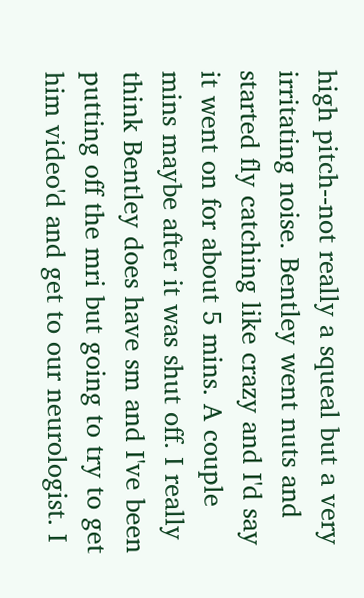high pitch--not really a squeal but a very irritating noise. Bentley went nuts and started fly catching like crazy and I'd say it went on for about 5 mins. A couple mins maybe after it was shut off. I really think Bentley does have sm and I've been putting off the mri but going to try to get him video'd and get to our neurologist. I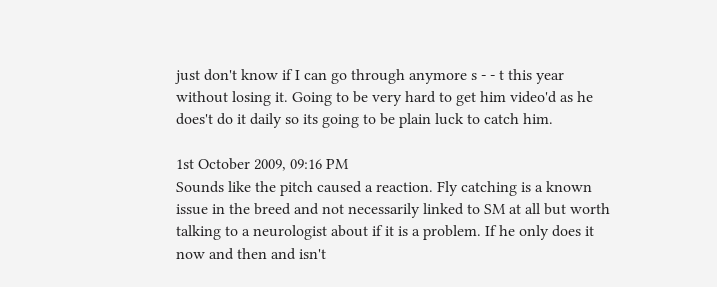just don't know if I can go through anymore s - - t this year without losing it. Going to be very hard to get him video'd as he does't do it daily so its going to be plain luck to catch him.

1st October 2009, 09:16 PM
Sounds like the pitch caused a reaction. Fly catching is a known issue in the breed and not necessarily linked to SM at all but worth talking to a neurologist about if it is a problem. If he only does it now and then and isn't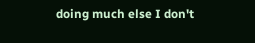doing much else I don't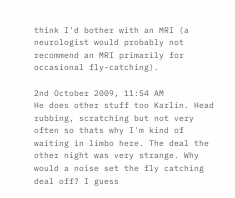think I'd bother with an MRI (a neurologist would probably not recommend an MRI primarily for occasional fly-catching).

2nd October 2009, 11:54 AM
He does other stuff too Karlin. Head rubbing, scratching but not very often so thats why I'm kind of waiting in limbo here. The deal the other night was very strange. Why would a noise set the fly catching deal off? I guess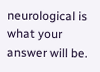neurological is what your answer will be.